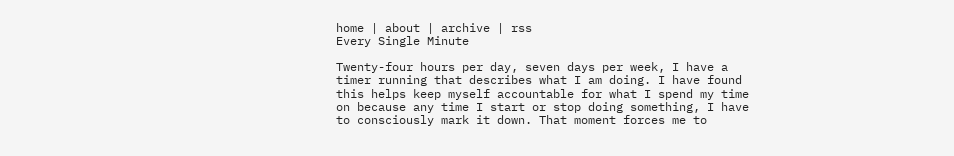home | about | archive | rss
Every Single Minute

Twenty-four hours per day, seven days per week, I have a timer running that describes what I am doing. I have found this helps keep myself accountable for what I spend my time on because any time I start or stop doing something, I have to consciously mark it down. That moment forces me to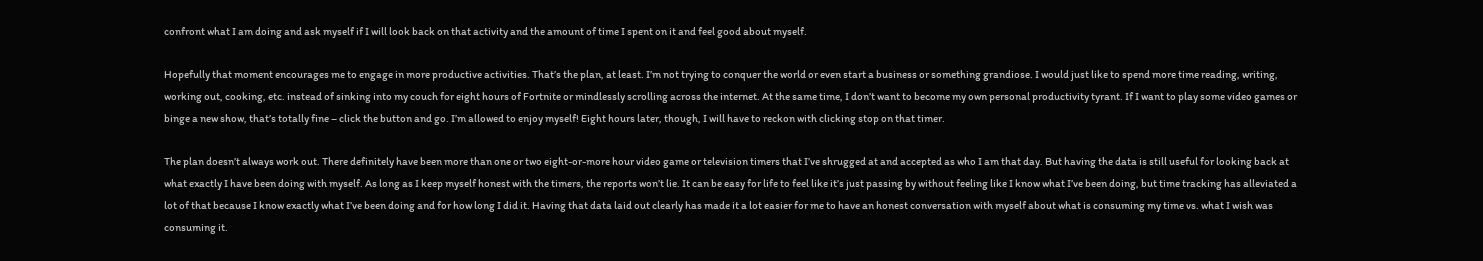confront what I am doing and ask myself if I will look back on that activity and the amount of time I spent on it and feel good about myself.

Hopefully that moment encourages me to engage in more productive activities. That’s the plan, at least. I’m not trying to conquer the world or even start a business or something grandiose. I would just like to spend more time reading, writing, working out, cooking, etc. instead of sinking into my couch for eight hours of Fortnite or mindlessly scrolling across the internet. At the same time, I don’t want to become my own personal productivity tyrant. If I want to play some video games or binge a new show, that’s totally fine – click the button and go. I’m allowed to enjoy myself! Eight hours later, though, I will have to reckon with clicking stop on that timer.

The plan doesn’t always work out. There definitely have been more than one or two eight-or-more hour video game or television timers that I’ve shrugged at and accepted as who I am that day. But having the data is still useful for looking back at what exactly I have been doing with myself. As long as I keep myself honest with the timers, the reports won’t lie. It can be easy for life to feel like it’s just passing by without feeling like I know what I’ve been doing, but time tracking has alleviated a lot of that because I know exactly what I’ve been doing and for how long I did it. Having that data laid out clearly has made it a lot easier for me to have an honest conversation with myself about what is consuming my time vs. what I wish was consuming it.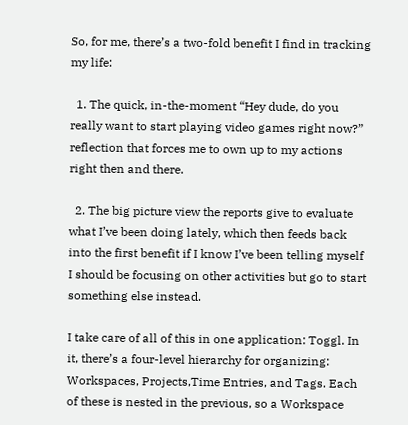So, for me, there’s a two-fold benefit I find in tracking my life:

  1. The quick, in-the-moment “Hey dude, do you really want to start playing video games right now?” reflection that forces me to own up to my actions right then and there.

  2. The big picture view the reports give to evaluate what I’ve been doing lately, which then feeds back into the first benefit if I know I’ve been telling myself I should be focusing on other activities but go to start something else instead.

I take care of all of this in one application: Toggl. In it, there’s a four-level hierarchy for organizing: Workspaces, Projects,Time Entries, and Tags. Each of these is nested in the previous, so a Workspace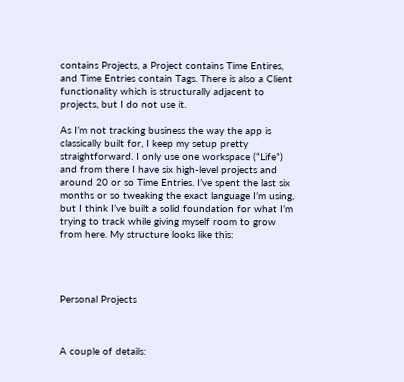contains Projects, a Project contains Time Entires, and Time Entries contain Tags. There is also a Client functionality which is structurally adjacent to projects, but I do not use it.

As I’m not tracking business the way the app is classically built for, I keep my setup pretty straightforward. I only use one workspace (“Life”) and from there I have six high-level projects and around 20 or so Time Entries. I’ve spent the last six months or so tweaking the exact language I’m using, but I think I’ve built a solid foundation for what I’m trying to track while giving myself room to grow from here. My structure looks like this:




Personal Projects



A couple of details: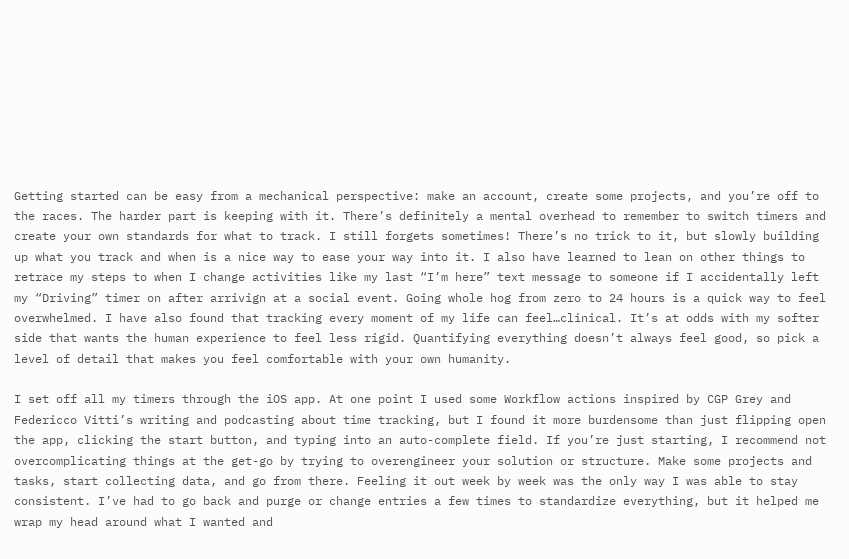Getting started can be easy from a mechanical perspective: make an account, create some projects, and you’re off to the races. The harder part is keeping with it. There’s definitely a mental overhead to remember to switch timers and create your own standards for what to track. I still forgets sometimes! There’s no trick to it, but slowly building up what you track and when is a nice way to ease your way into it. I also have learned to lean on other things to retrace my steps to when I change activities like my last “I’m here” text message to someone if I accidentally left my “Driving” timer on after arrivign at a social event. Going whole hog from zero to 24 hours is a quick way to feel overwhelmed. I have also found that tracking every moment of my life can feel…clinical. It’s at odds with my softer side that wants the human experience to feel less rigid. Quantifying everything doesn’t always feel good, so pick a level of detail that makes you feel comfortable with your own humanity.

I set off all my timers through the iOS app. At one point I used some Workflow actions inspired by CGP Grey and Federicco Vitti’s writing and podcasting about time tracking, but I found it more burdensome than just flipping open the app, clicking the start button, and typing into an auto-complete field. If you’re just starting, I recommend not overcomplicating things at the get-go by trying to overengineer your solution or structure. Make some projects and tasks, start collecting data, and go from there. Feeling it out week by week was the only way I was able to stay consistent. I’ve had to go back and purge or change entries a few times to standardize everything, but it helped me wrap my head around what I wanted and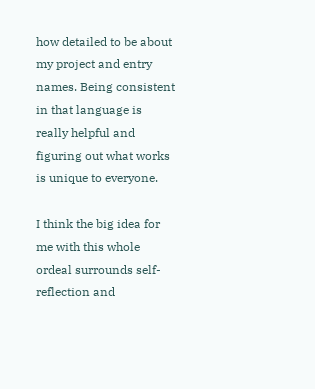how detailed to be about my project and entry names. Being consistent in that language is really helpful and figuring out what works is unique to everyone.

I think the big idea for me with this whole ordeal surrounds self-reflection and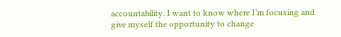accountability. I want to know where I’m focusing and give myself the opportunity to change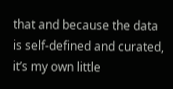that and because the data is self-defined and curated, it’s my own little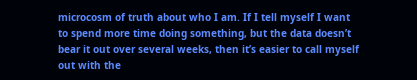microcosm of truth about who I am. If I tell myself I want to spend more time doing something, but the data doesn’t bear it out over several weeks, then it’s easier to call myself out with the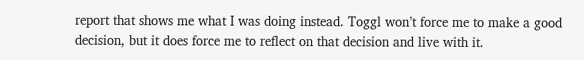report that shows me what I was doing instead. Toggl won’t force me to make a good decision, but it does force me to reflect on that decision and live with it.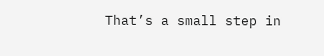That’s a small step in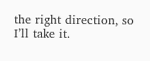the right direction, so I’ll take it.